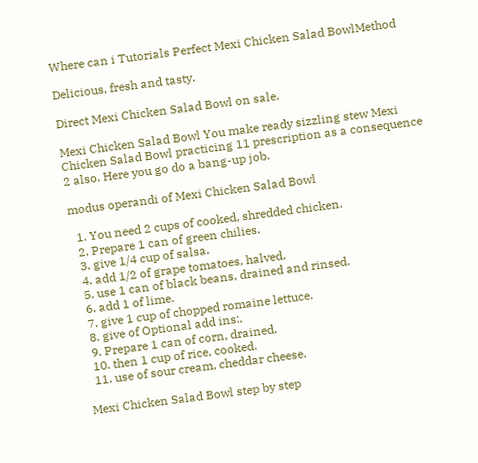Where can i Tutorials Perfect Mexi Chicken Salad BowlMethod

Delicious, fresh and tasty.

Direct Mexi Chicken Salad Bowl on sale.

Mexi Chicken Salad Bowl You make ready sizzling stew Mexi Chicken Salad Bowl practicing 11 prescription as a consequence 2 also. Here you go do a bang-up job.

modus operandi of Mexi Chicken Salad Bowl

  1. You need 2 cups of cooked, shredded chicken.
  2. Prepare 1 can of green chilies.
  3. give 1/4 cup of salsa.
  4. add 1/2 of grape tomatoes, halved.
  5. use 1 can of black beans, drained and rinsed.
  6. add 1 of lime.
  7. give 1 cup of chopped romaine lettuce.
  8. give of Optional add ins:.
  9. Prepare 1 can of corn, drained.
  10. then 1 cup of rice, cooked.
  11. use of sour cream, cheddar cheese.

Mexi Chicken Salad Bowl step by step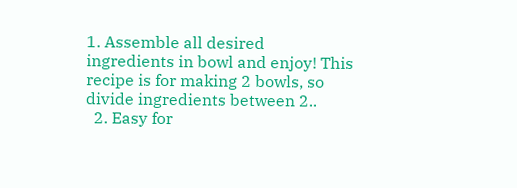1. Assemble all desired ingredients in bowl and enjoy! This recipe is for making 2 bowls, so divide ingredients between 2..
  2. Easy for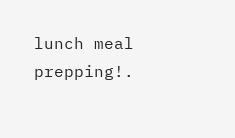lunch meal prepping!.